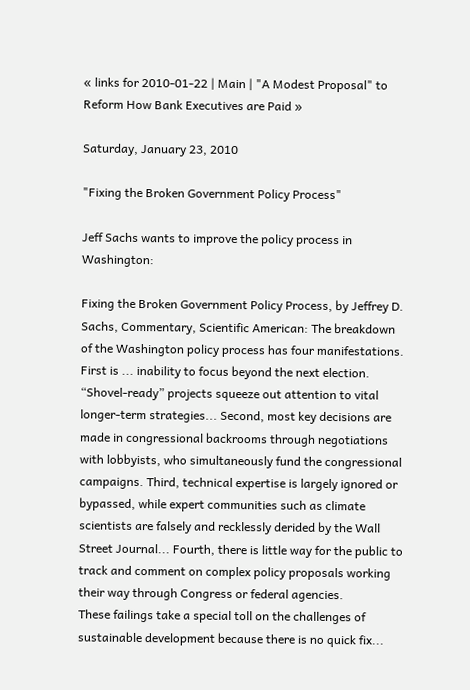« links for 2010-01-22 | Main | "A Modest Proposal" to Reform How Bank Executives are Paid »

Saturday, January 23, 2010

"Fixing the Broken Government Policy Process"

Jeff Sachs wants to improve the policy process in Washington:

Fixing the Broken Government Policy Process, by Jeffrey D. Sachs, Commentary, Scientific American: The breakdown of the Washington policy process has four manifestations. First is ... inability to focus beyond the next election. “Shovel-ready” projects squeeze out attention to vital longer-term strategies... Second, most key decisions are made in congressional backrooms through negotiations with lobbyists, who simultaneously fund the congressional campaigns. Third, technical expertise is largely ignored or bypassed, while expert communities such as climate scientists are falsely and recklessly derided by the Wall Street Journal... Fourth, there is little way for the public to track and comment on complex policy proposals working their way through Congress or federal agencies.
These failings take a special toll on the challenges of sustainable development because there is no quick fix...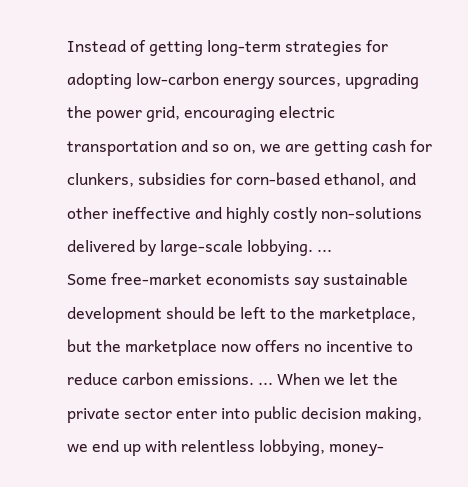Instead of getting long-term strategies for adopting low-carbon energy sources, upgrading the power grid, encouraging electric transportation and so on, we are getting cash for clunkers, subsidies for corn-based ethanol, and other ineffective and highly costly non-solutions delivered by large-scale lobbying. ...
Some free-market economists say sustainable development should be left to the marketplace, but the marketplace now offers no incentive to reduce carbon emissions. ... When we let the private sector enter into public decision making, we end up with relentless lobbying, money-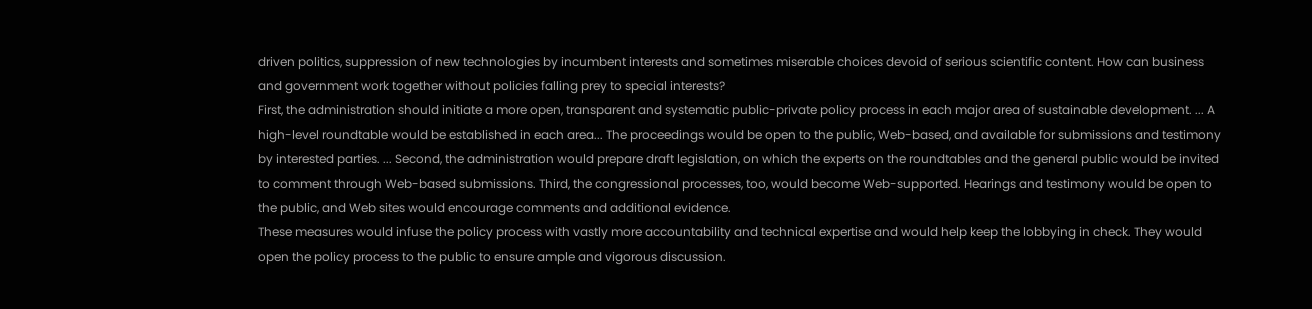driven politics, suppression of new technologies by incumbent interests and sometimes miserable choices devoid of serious scientific content. How can business and government work together without policies falling prey to special interests?
First, the administration should initiate a more open, transparent and systematic public-private policy process in each major area of sustainable development. ... A high-level roundtable would be established in each area... The proceedings would be open to the public, Web-based, and available for submissions and testimony by interested parties. ... Second, the administration would prepare draft legislation, on which the experts on the roundtables and the general public would be invited to comment through Web-based submissions. Third, the congressional processes, too, would become Web-supported. Hearings and testimony would be open to the public, and Web sites would encourage comments and additional evidence.
These measures would infuse the policy process with vastly more accountability and technical expertise and would help keep the lobbying in check. They would open the policy process to the public to ensure ample and vigorous discussion.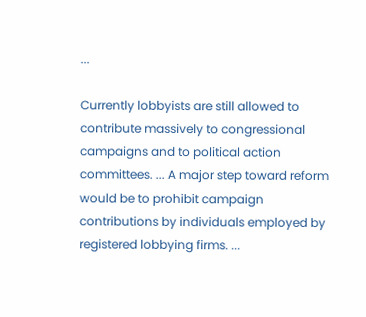...

Currently lobbyists are still allowed to contribute massively to congressional campaigns and to political action committees. ... A major step toward reform would be to prohibit campaign contributions by individuals employed by registered lobbying firms. ...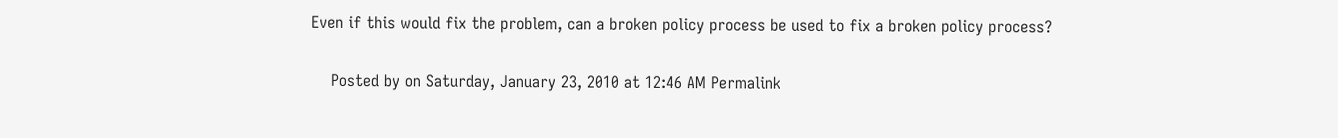Even if this would fix the problem, can a broken policy process be used to fix a broken policy process?

    Posted by on Saturday, January 23, 2010 at 12:46 AM Permalink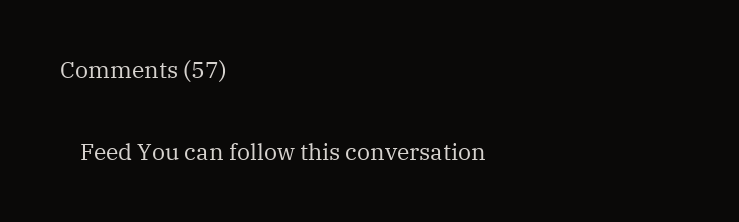Comments (57)


    Feed You can follow this conversation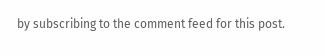by subscribing to the comment feed for this post.